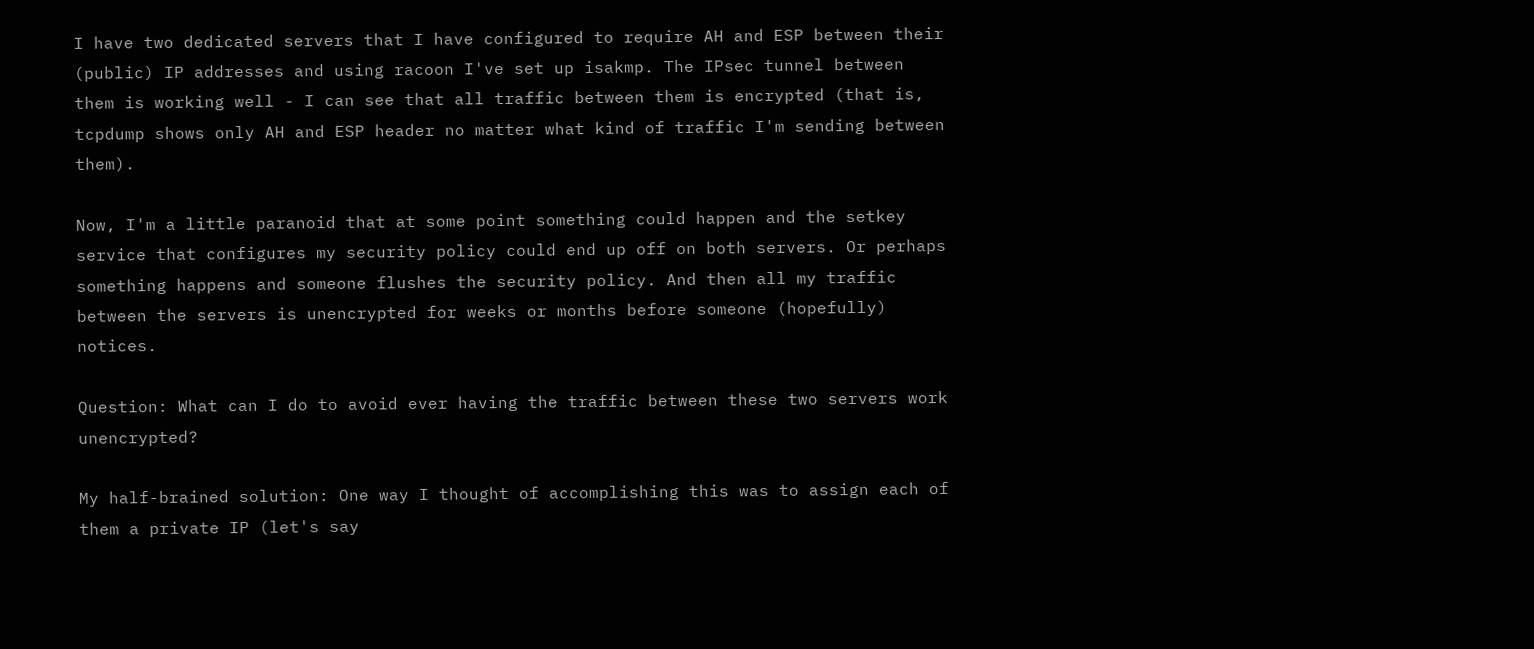I have two dedicated servers that I have configured to require AH and ESP between their (public) IP addresses and using racoon I've set up isakmp. The IPsec tunnel between them is working well - I can see that all traffic between them is encrypted (that is, tcpdump shows only AH and ESP header no matter what kind of traffic I'm sending between them).

Now, I'm a little paranoid that at some point something could happen and the setkey service that configures my security policy could end up off on both servers. Or perhaps something happens and someone flushes the security policy. And then all my traffic between the servers is unencrypted for weeks or months before someone (hopefully) notices.

Question: What can I do to avoid ever having the traffic between these two servers work unencrypted?

My half-brained solution: One way I thought of accomplishing this was to assign each of them a private IP (let's say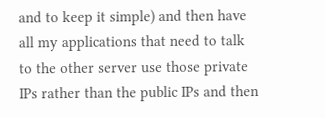and to keep it simple) and then have all my applications that need to talk to the other server use those private IPs rather than the public IPs and then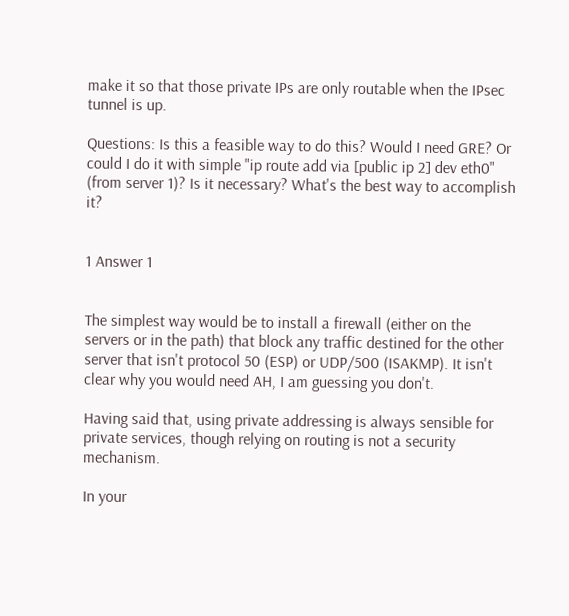make it so that those private IPs are only routable when the IPsec tunnel is up.

Questions: Is this a feasible way to do this? Would I need GRE? Or could I do it with simple "ip route add via [public ip 2] dev eth0" (from server 1)? Is it necessary? What's the best way to accomplish it?


1 Answer 1


The simplest way would be to install a firewall (either on the servers or in the path) that block any traffic destined for the other server that isn't protocol 50 (ESP) or UDP/500 (ISAKMP). It isn't clear why you would need AH, I am guessing you don't.

Having said that, using private addressing is always sensible for private services, though relying on routing is not a security mechanism.

In your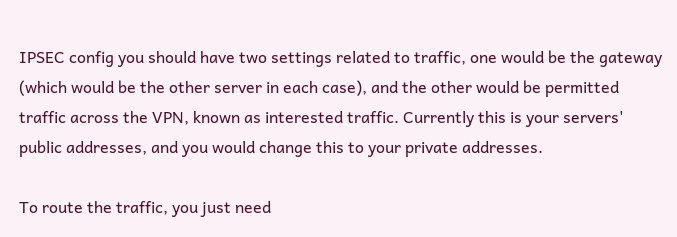IPSEC config you should have two settings related to traffic, one would be the gateway (which would be the other server in each case), and the other would be permitted traffic across the VPN, known as interested traffic. Currently this is your servers' public addresses, and you would change this to your private addresses.

To route the traffic, you just need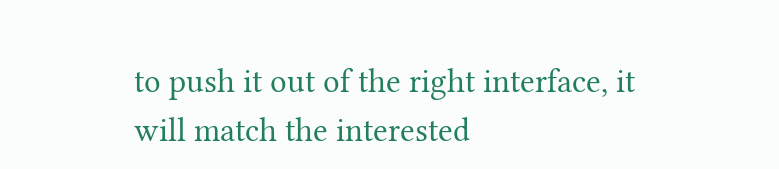to push it out of the right interface, it will match the interested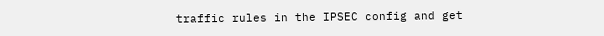traffic rules in the IPSEC config and get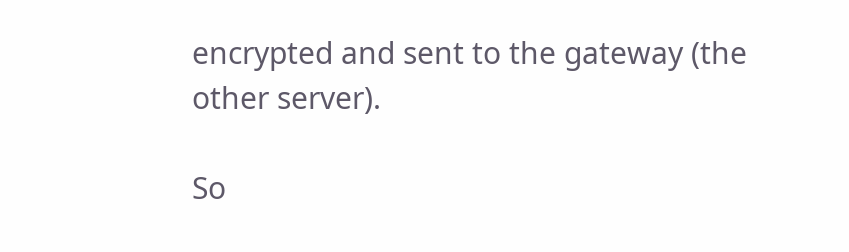encrypted and sent to the gateway (the other server).

So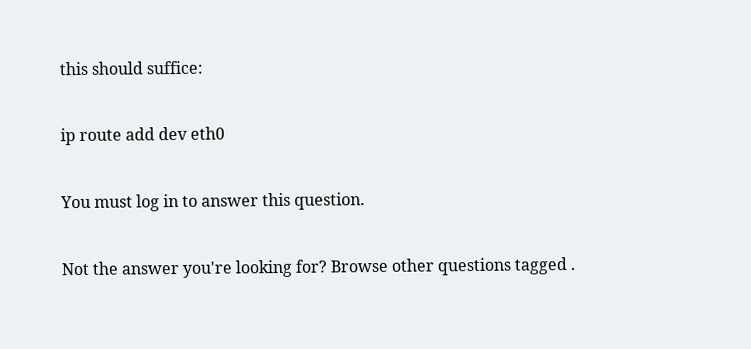this should suffice:

ip route add dev eth0

You must log in to answer this question.

Not the answer you're looking for? Browse other questions tagged .